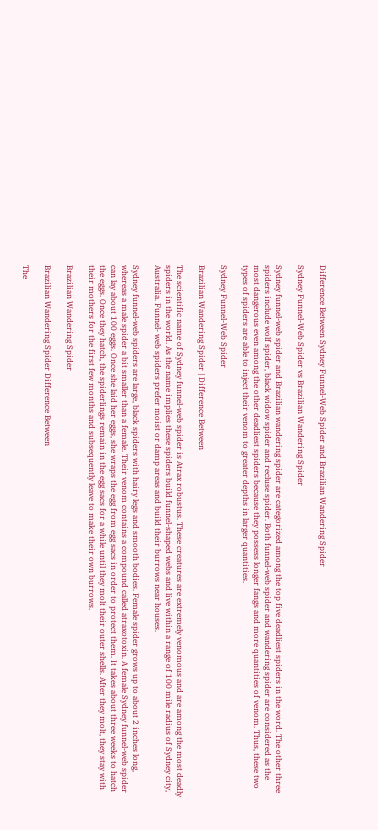Difference Between Sydney Funnel-Web Spider and Brazilian Wandering Spider

Sydney Funnel-Web Spider vs Brazilian Wandering Spider

Sydney funnel-web spider and Brazilian wandering spider are categorized among the top five deadliest spiders in the word. The other three spiders include wolf spider, black widow spider and recluse spider. Both funnel-web spider and wandering spider are considered as the most dangerous even among the other deadliest spiders because they possess longer fangs and more quantities of venom. Thus, these two types of spiders are able to inject their venom to greater depths in larger quantities.

Sydney Funnel-Web Spider

Brazilian Wandering Spider | Difference Between

The scientific name of Sydney funnel-web spider is Atrax robustus. These creatures are extremely venomous and are among the most deadly spiders in the world. As the name implies these spiders build funnel-shaped webs and live within a range of 100 mile radius of Sydney city, Australia. Funnel- web spiders prefer moist or damp areas and build their burrows near houses.

Sydney funnel-web spiders are large, black spiders with hairy legs and smooth bodies. Female spider grows up to about 2 inches long, whereas a male spider a bit smaller than a female. Their venom contains a compound called atraxotoxin. A female Sydney funnel-web spider can lay about 100 eggs. Once she laid her eggs, she wraps the egg from egg sacs in order to protect them. It takes about three weeks to hatch the eggs. Once they hatch, the spiderlings remain in the egg sacs for a while until they molt their outer shells. After they molt, they stay with their mothers for the first few months and subsequently leave to make their own burrows.

Brazilian Wandering Spider

Brazilian Wandering Spider Difference Between

The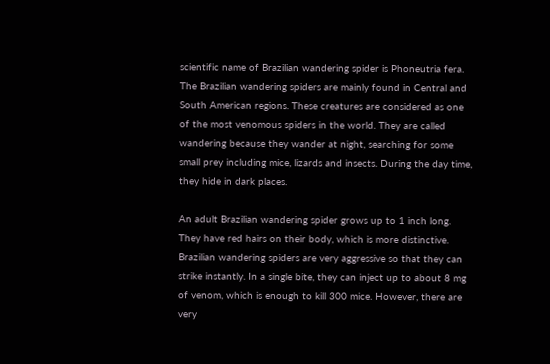scientific name of Brazilian wandering spider is Phoneutria fera. The Brazilian wandering spiders are mainly found in Central and South American regions. These creatures are considered as one of the most venomous spiders in the world. They are called wandering because they wander at night, searching for some small prey including mice, lizards and insects. During the day time, they hide in dark places.

An adult Brazilian wandering spider grows up to 1 inch long. They have red hairs on their body, which is more distinctive. Brazilian wandering spiders are very aggressive so that they can strike instantly. In a single bite, they can inject up to about 8 mg of venom, which is enough to kill 300 mice. However, there are very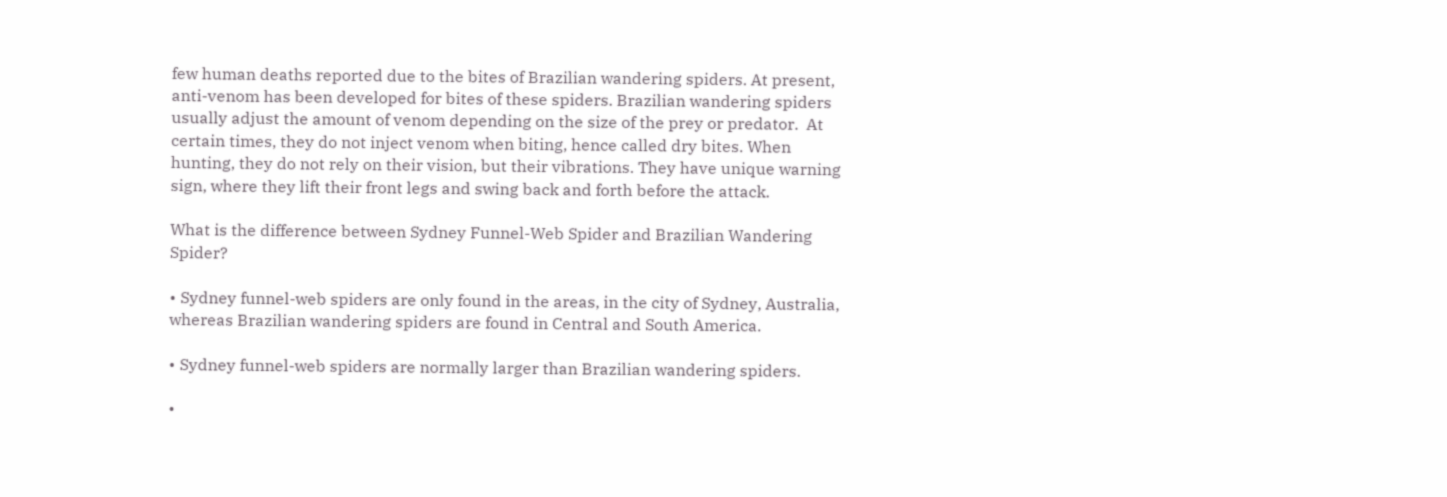few human deaths reported due to the bites of Brazilian wandering spiders. At present, anti-venom has been developed for bites of these spiders. Brazilian wandering spiders usually adjust the amount of venom depending on the size of the prey or predator.  At certain times, they do not inject venom when biting, hence called dry bites. When hunting, they do not rely on their vision, but their vibrations. They have unique warning sign, where they lift their front legs and swing back and forth before the attack.

What is the difference between Sydney Funnel-Web Spider and Brazilian Wandering Spider?

• Sydney funnel-web spiders are only found in the areas, in the city of Sydney, Australia, whereas Brazilian wandering spiders are found in Central and South America.

• Sydney funnel-web spiders are normally larger than Brazilian wandering spiders.

•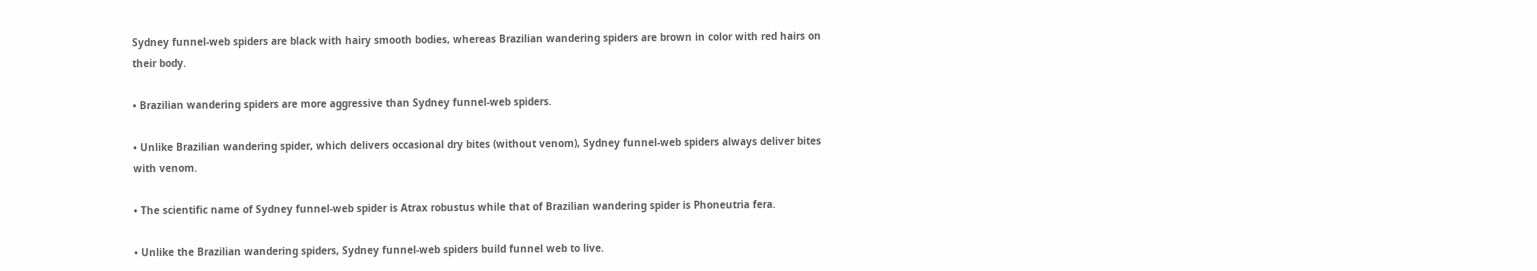Sydney funnel-web spiders are black with hairy smooth bodies, whereas Brazilian wandering spiders are brown in color with red hairs on their body.

• Brazilian wandering spiders are more aggressive than Sydney funnel-web spiders.

• Unlike Brazilian wandering spider, which delivers occasional dry bites (without venom), Sydney funnel-web spiders always deliver bites with venom.

• The scientific name of Sydney funnel-web spider is Atrax robustus while that of Brazilian wandering spider is Phoneutria fera.

• Unlike the Brazilian wandering spiders, Sydney funnel-web spiders build funnel web to live.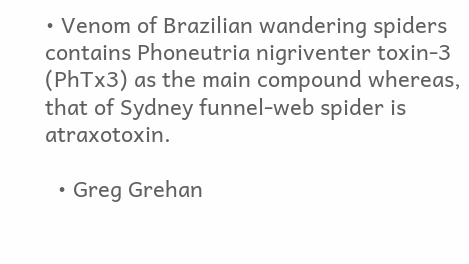• Venom of Brazilian wandering spiders contains Phoneutria nigriventer toxin-3 (PhTx3) as the main compound whereas, that of Sydney funnel-web spider is atraxotoxin.

  • Greg Grehan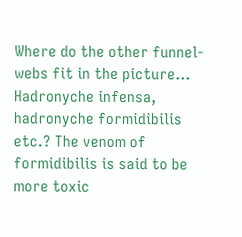Where do the other funnel-webs fit in the picture… Hadronyche infensa, hadronyche formidibilis etc.? The venom of formidibilis is said to be more toxic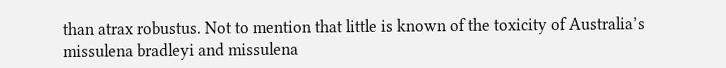than atrax robustus. Not to mention that little is known of the toxicity of Australia’s missulena bradleyi and missulena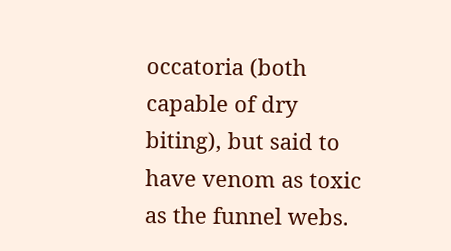occatoria (both capable of dry biting), but said to have venom as toxic as the funnel webs.